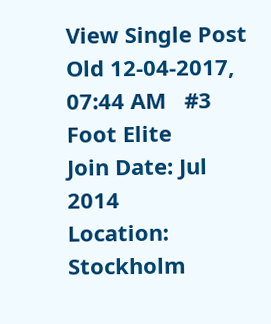View Single Post
Old 12-04-2017, 07:44 AM   #3
Foot Elite
Join Date: Jul 2014
Location: Stockholm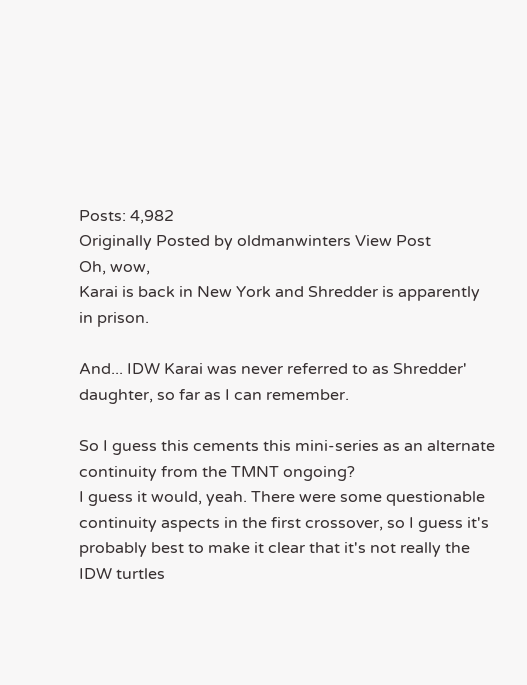Posts: 4,982
Originally Posted by oldmanwinters View Post
Oh, wow,
Karai is back in New York and Shredder is apparently in prison.

And... IDW Karai was never referred to as Shredder' daughter, so far as I can remember.

So I guess this cements this mini-series as an alternate continuity from the TMNT ongoing?
I guess it would, yeah. There were some questionable continuity aspects in the first crossover, so I guess it's probably best to make it clear that it's not really the IDW turtles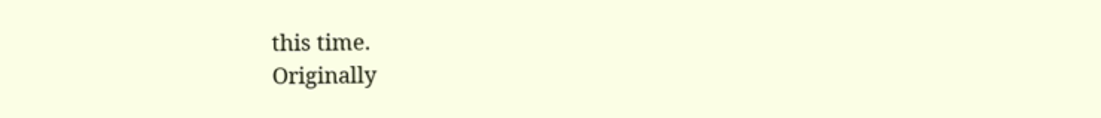this time.
Originally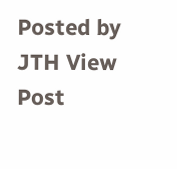Posted by JTH View Post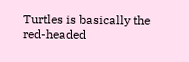Turtles is basically the red-headed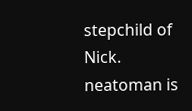stepchild of Nick.
neatoman is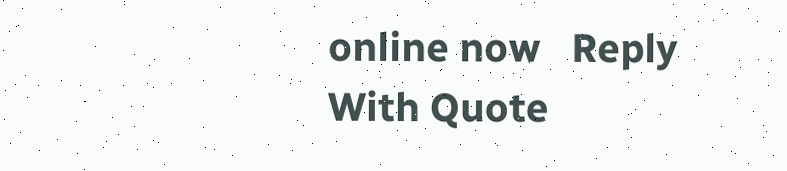online now   Reply With Quote